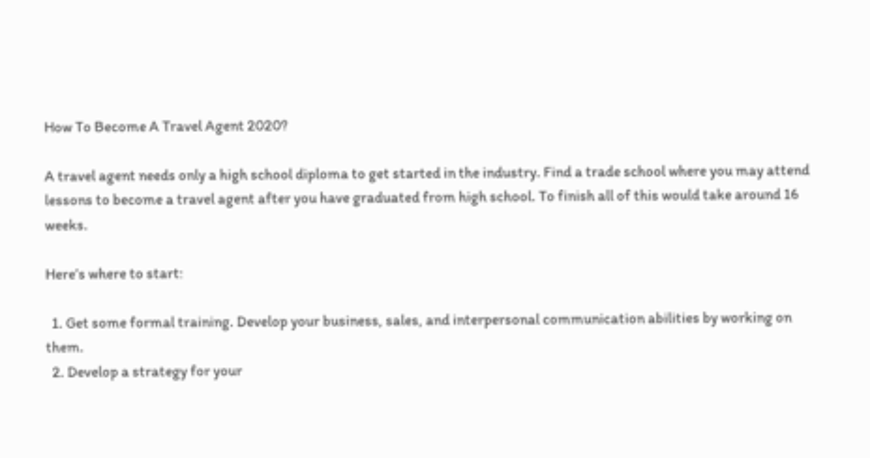How To Become A Travel Agent 2020?

A travel agent needs only a high school diploma to get started in the industry. Find a trade school where you may attend lessons to become a travel agent after you have graduated from high school. To finish all of this would take around 16 weeks.

Here’s where to start:

  1. Get some formal training. Develop your business, sales, and interpersonal communication abilities by working on them.
  2. Develop a strategy for your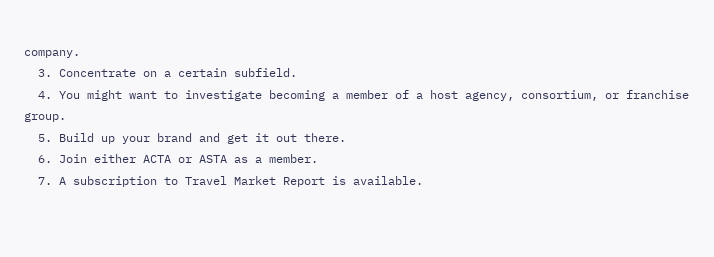company.
  3. Concentrate on a certain subfield.
  4. You might want to investigate becoming a member of a host agency, consortium, or franchise group.
  5. Build up your brand and get it out there.
  6. Join either ACTA or ASTA as a member.
  7. A subscription to Travel Market Report is available.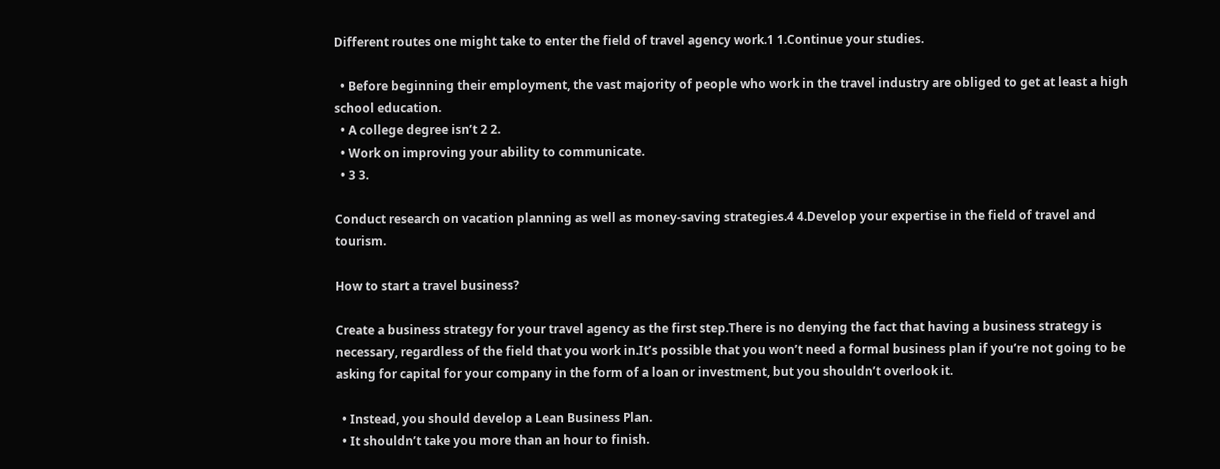Different routes one might take to enter the field of travel agency work.1 1.Continue your studies.

  • Before beginning their employment, the vast majority of people who work in the travel industry are obliged to get at least a high school education.
  • A college degree isn’t 2 2.
  • Work on improving your ability to communicate.
  • 3 3.

Conduct research on vacation planning as well as money-saving strategies.4 4.Develop your expertise in the field of travel and tourism.

How to start a travel business?

Create a business strategy for your travel agency as the first step.There is no denying the fact that having a business strategy is necessary, regardless of the field that you work in.It’s possible that you won’t need a formal business plan if you’re not going to be asking for capital for your company in the form of a loan or investment, but you shouldn’t overlook it.

  • Instead, you should develop a Lean Business Plan.
  • It shouldn’t take you more than an hour to finish.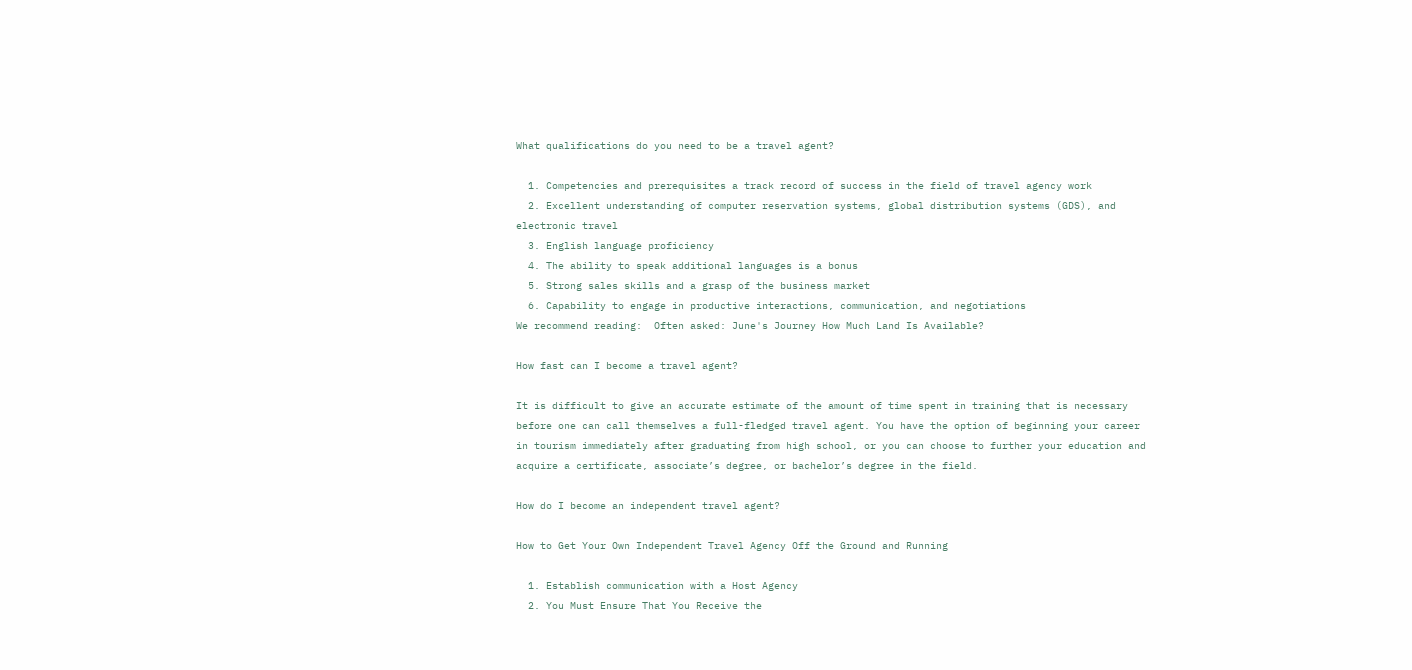What qualifications do you need to be a travel agent?

  1. Competencies and prerequisites a track record of success in the field of travel agency work
  2. Excellent understanding of computer reservation systems, global distribution systems (GDS), and electronic travel
  3. English language proficiency
  4. The ability to speak additional languages is a bonus
  5. Strong sales skills and a grasp of the business market
  6. Capability to engage in productive interactions, communication, and negotiations
We recommend reading:  Often asked: June's Journey How Much Land Is Available?

How fast can I become a travel agent?

It is difficult to give an accurate estimate of the amount of time spent in training that is necessary before one can call themselves a full-fledged travel agent. You have the option of beginning your career in tourism immediately after graduating from high school, or you can choose to further your education and acquire a certificate, associate’s degree, or bachelor’s degree in the field.

How do I become an independent travel agent?

How to Get Your Own Independent Travel Agency Off the Ground and Running

  1. Establish communication with a Host Agency
  2. You Must Ensure That You Receive the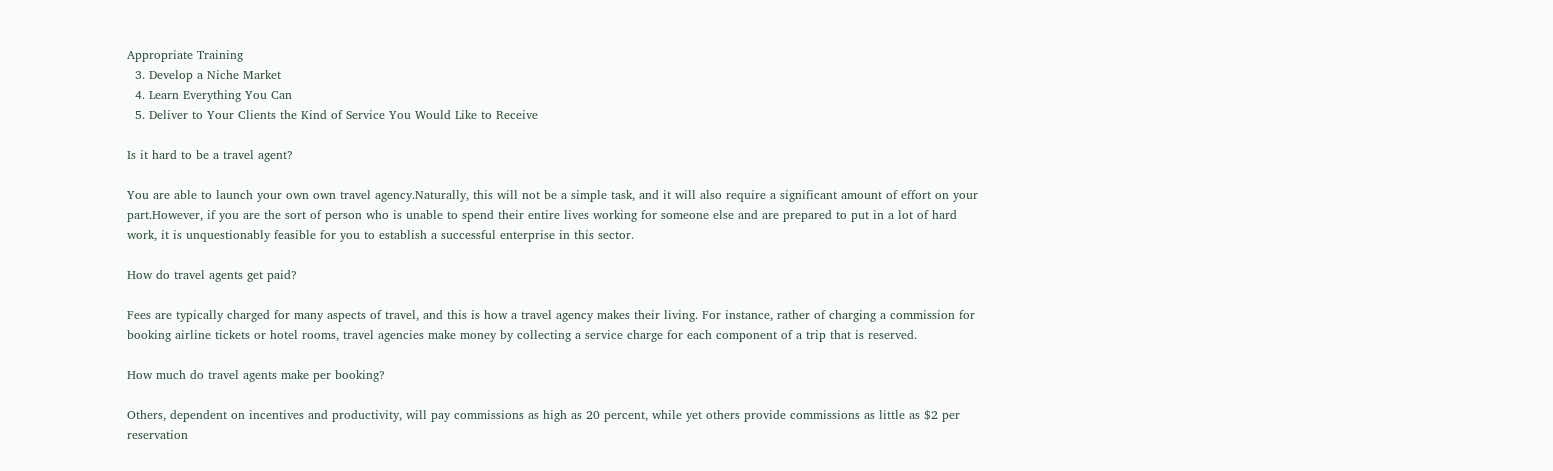Appropriate Training
  3. Develop a Niche Market
  4. Learn Everything You Can
  5. Deliver to Your Clients the Kind of Service You Would Like to Receive

Is it hard to be a travel agent?

You are able to launch your own own travel agency.Naturally, this will not be a simple task, and it will also require a significant amount of effort on your part.However, if you are the sort of person who is unable to spend their entire lives working for someone else and are prepared to put in a lot of hard work, it is unquestionably feasible for you to establish a successful enterprise in this sector.

How do travel agents get paid?

Fees are typically charged for many aspects of travel, and this is how a travel agency makes their living. For instance, rather of charging a commission for booking airline tickets or hotel rooms, travel agencies make money by collecting a service charge for each component of a trip that is reserved.

How much do travel agents make per booking?

Others, dependent on incentives and productivity, will pay commissions as high as 20 percent, while yet others provide commissions as little as $2 per reservation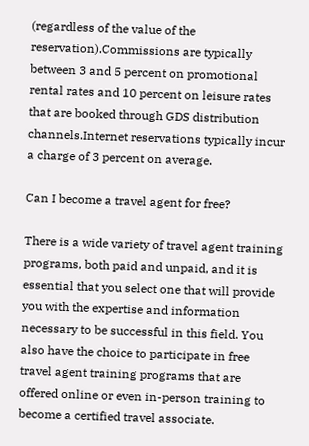(regardless of the value of the reservation).Commissions are typically between 3 and 5 percent on promotional rental rates and 10 percent on leisure rates that are booked through GDS distribution channels.Internet reservations typically incur a charge of 3 percent on average.

Can I become a travel agent for free?

There is a wide variety of travel agent training programs, both paid and unpaid, and it is essential that you select one that will provide you with the expertise and information necessary to be successful in this field. You also have the choice to participate in free travel agent training programs that are offered online or even in-person training to become a certified travel associate.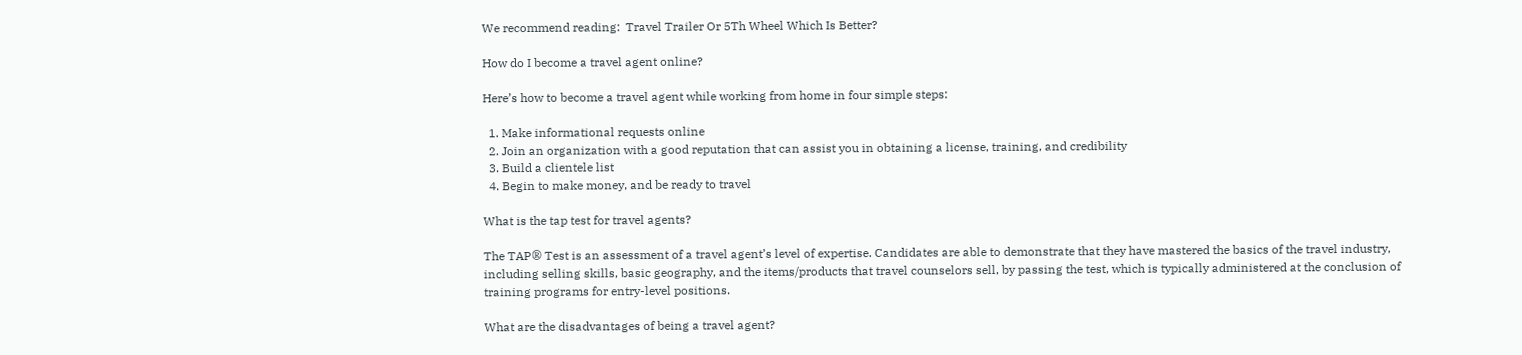We recommend reading:  Travel Trailer Or 5Th Wheel Which Is Better?

How do I become a travel agent online?

Here’s how to become a travel agent while working from home in four simple steps:

  1. Make informational requests online
  2. Join an organization with a good reputation that can assist you in obtaining a license, training, and credibility
  3. Build a clientele list
  4. Begin to make money, and be ready to travel

What is the tap test for travel agents?

The TAP® Test is an assessment of a travel agent’s level of expertise. Candidates are able to demonstrate that they have mastered the basics of the travel industry, including selling skills, basic geography, and the items/products that travel counselors sell, by passing the test, which is typically administered at the conclusion of training programs for entry-level positions.

What are the disadvantages of being a travel agent?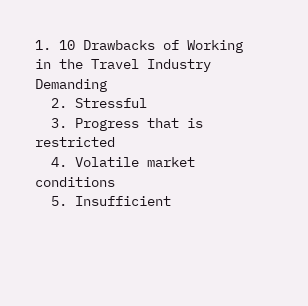1. 10 Drawbacks of Working in the Travel Industry Demanding
  2. Stressful
  3. Progress that is restricted
  4. Volatile market conditions
  5. Insufficient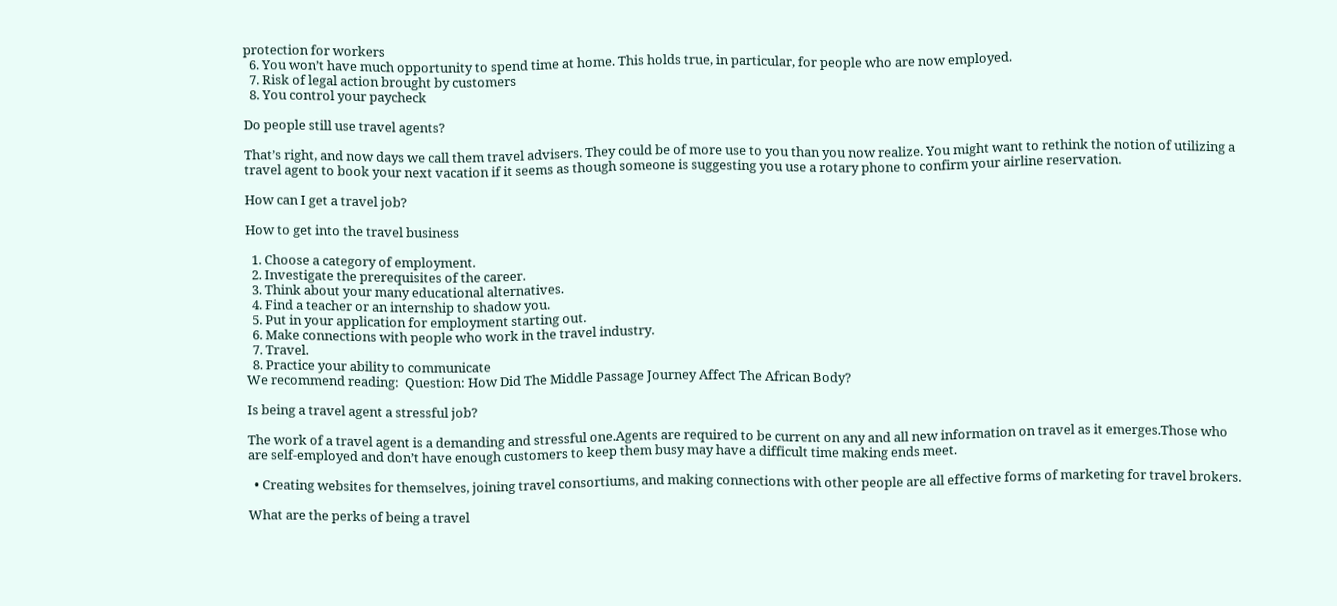protection for workers
  6. You won’t have much opportunity to spend time at home. This holds true, in particular, for people who are now employed.
  7. Risk of legal action brought by customers
  8. You control your paycheck

Do people still use travel agents?

That’s right, and now days we call them travel advisers. They could be of more use to you than you now realize. You might want to rethink the notion of utilizing a travel agent to book your next vacation if it seems as though someone is suggesting you use a rotary phone to confirm your airline reservation.

How can I get a travel job?

How to get into the travel business

  1. Choose a category of employment.
  2. Investigate the prerequisites of the career.
  3. Think about your many educational alternatives.
  4. Find a teacher or an internship to shadow you.
  5. Put in your application for employment starting out.
  6. Make connections with people who work in the travel industry.
  7. Travel.
  8. Practice your ability to communicate
We recommend reading:  Question: How Did The Middle Passage Journey Affect The African Body?

Is being a travel agent a stressful job?

The work of a travel agent is a demanding and stressful one.Agents are required to be current on any and all new information on travel as it emerges.Those who are self-employed and don’t have enough customers to keep them busy may have a difficult time making ends meet.

  • Creating websites for themselves, joining travel consortiums, and making connections with other people are all effective forms of marketing for travel brokers.

What are the perks of being a travel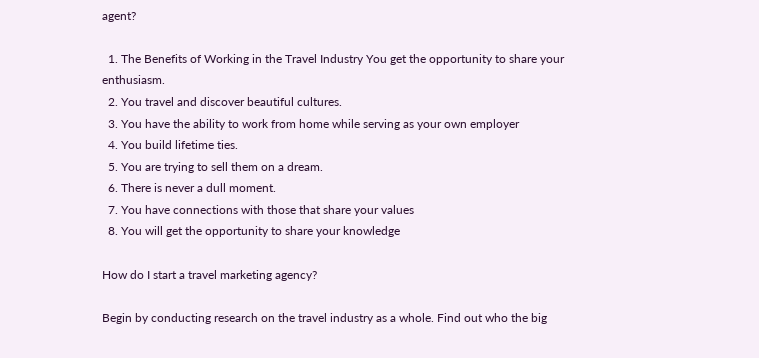agent?

  1. The Benefits of Working in the Travel Industry You get the opportunity to share your enthusiasm.
  2. You travel and discover beautiful cultures.
  3. You have the ability to work from home while serving as your own employer
  4. You build lifetime ties.
  5. You are trying to sell them on a dream.
  6. There is never a dull moment.
  7. You have connections with those that share your values
  8. You will get the opportunity to share your knowledge

How do I start a travel marketing agency?

Begin by conducting research on the travel industry as a whole. Find out who the big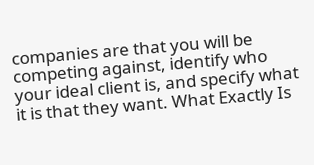companies are that you will be competing against, identify who your ideal client is, and specify what it is that they want. What Exactly Is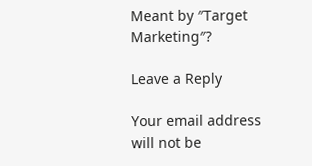Meant by ″Target Marketing″?

Leave a Reply

Your email address will not be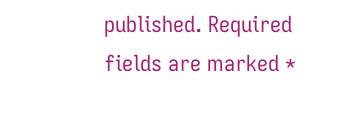published. Required fields are marked *